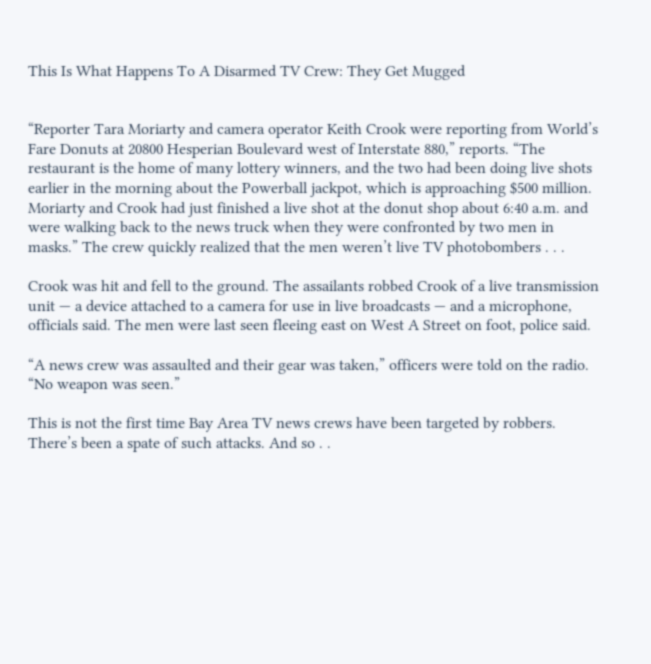This Is What Happens To A Disarmed TV Crew: They Get Mugged


“Reporter Tara Moriarty and camera operator Keith Crook were reporting from World’s Fare Donuts at 20800 Hesperian Boulevard west of Interstate 880,” reports. “The restaurant is the home of many lottery winners, and the two had been doing live shots earlier in the morning about the Powerball jackpot, which is approaching $500 million. Moriarty and Crook had just finished a live shot at the donut shop about 6:40 a.m. and were walking back to the news truck when they were confronted by two men in masks.” The crew quickly realized that the men weren’t live TV photobombers . . .

Crook was hit and fell to the ground. The assailants robbed Crook of a live transmission unit — a device attached to a camera for use in live broadcasts — and a microphone, officials said. The men were last seen fleeing east on West A Street on foot, police said.

“A news crew was assaulted and their gear was taken,” officers were told on the radio. “No weapon was seen.”

This is not the first time Bay Area TV news crews have been targeted by robbers. There’s been a spate of such attacks. And so . .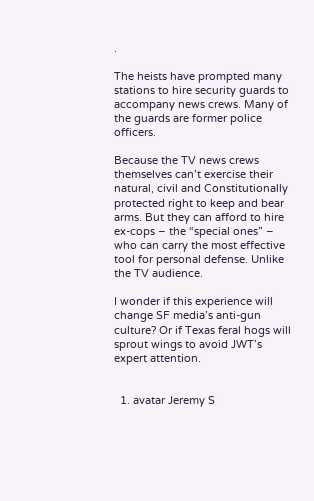.

The heists have prompted many stations to hire security guards to accompany news crews. Many of the guards are former police officers.

Because the TV news crews themselves can’t exercise their natural, civil and Constitutionally protected right to keep and bear arms. But they can afford to hire ex-cops – the “special ones” – who can carry the most effective tool for personal defense. Unlike the TV audience.

I wonder if this experience will change SF media’s anti-gun culture? Or if Texas feral hogs will sprout wings to avoid JWT’s expert attention.


  1. avatar Jeremy S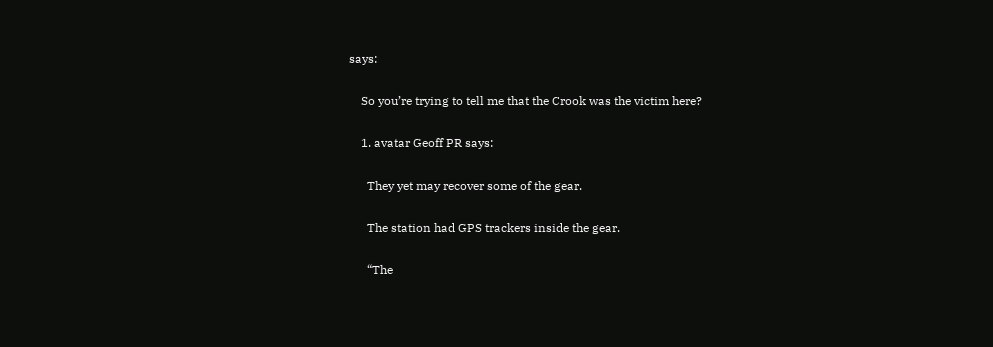says:

    So you’re trying to tell me that the Crook was the victim here?

    1. avatar Geoff PR says:

      They yet may recover some of the gear.

      The station had GPS trackers inside the gear.

      “The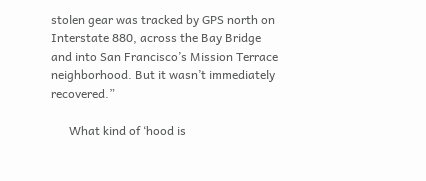stolen gear was tracked by GPS north on Interstate 880, across the Bay Bridge and into San Francisco’s Mission Terrace neighborhood. But it wasn’t immediately recovered.”

      What kind of ‘hood is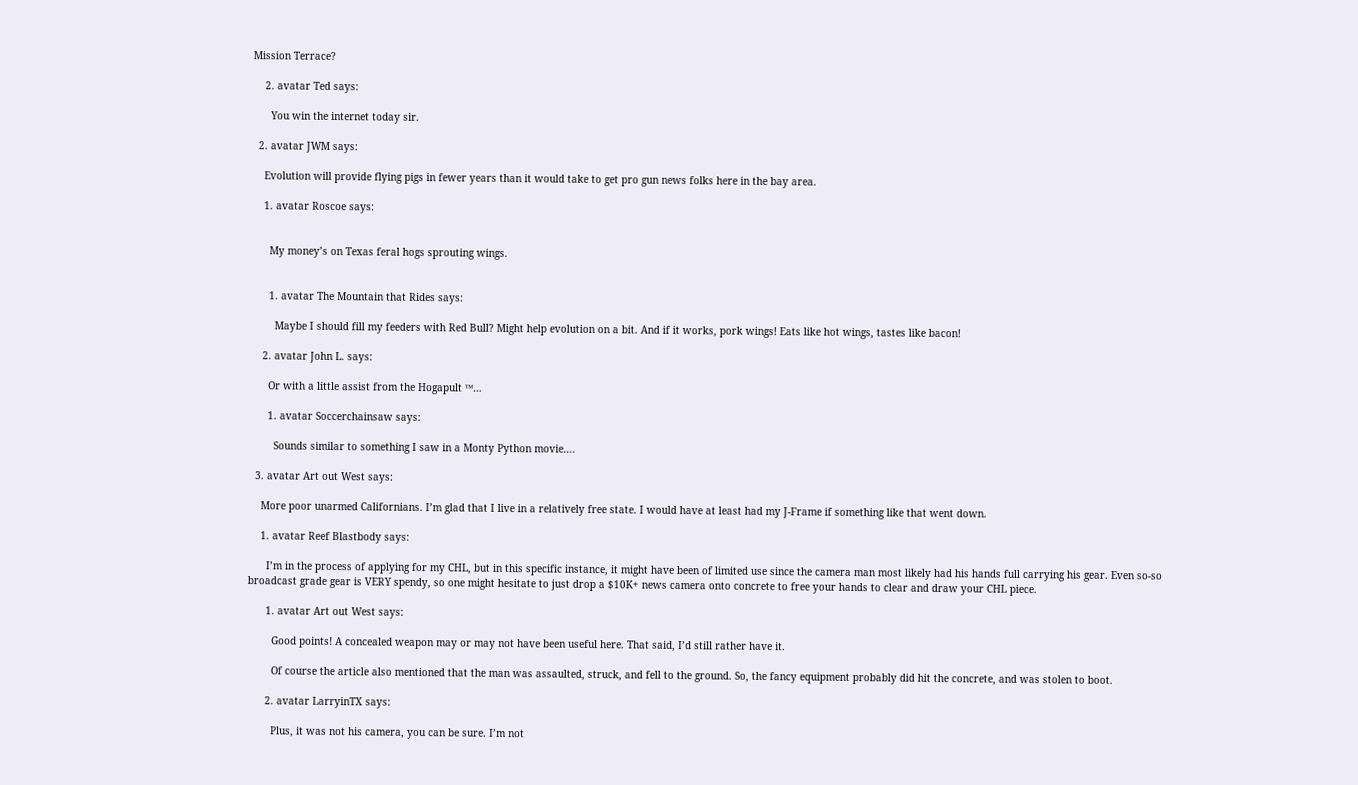Mission Terrace?

    2. avatar Ted says:

      You win the internet today sir.

  2. avatar JWM says:

    Evolution will provide flying pigs in fewer years than it would take to get pro gun news folks here in the bay area.

    1. avatar Roscoe says:


      My money’s on Texas feral hogs sprouting wings.


      1. avatar The Mountain that Rides says:

        Maybe I should fill my feeders with Red Bull? Might help evolution on a bit. And if it works, pork wings! Eats like hot wings, tastes like bacon!

    2. avatar John L. says:

      Or with a little assist from the Hogapult ™…

      1. avatar Soccerchainsaw says:

        Sounds similar to something I saw in a Monty Python movie….

  3. avatar Art out West says:

    More poor unarmed Californians. I’m glad that I live in a relatively free state. I would have at least had my J-Frame if something like that went down.

    1. avatar Reef Blastbody says:

      I’m in the process of applying for my CHL, but in this specific instance, it might have been of limited use since the camera man most likely had his hands full carrying his gear. Even so-so broadcast grade gear is VERY spendy, so one might hesitate to just drop a $10K+ news camera onto concrete to free your hands to clear and draw your CHL piece.

      1. avatar Art out West says:

        Good points! A concealed weapon may or may not have been useful here. That said, I’d still rather have it.

        Of course the article also mentioned that the man was assaulted, struck, and fell to the ground. So, the fancy equipment probably did hit the concrete, and was stolen to boot.

      2. avatar LarryinTX says:

        Plus, it was not his camera, you can be sure. I’m not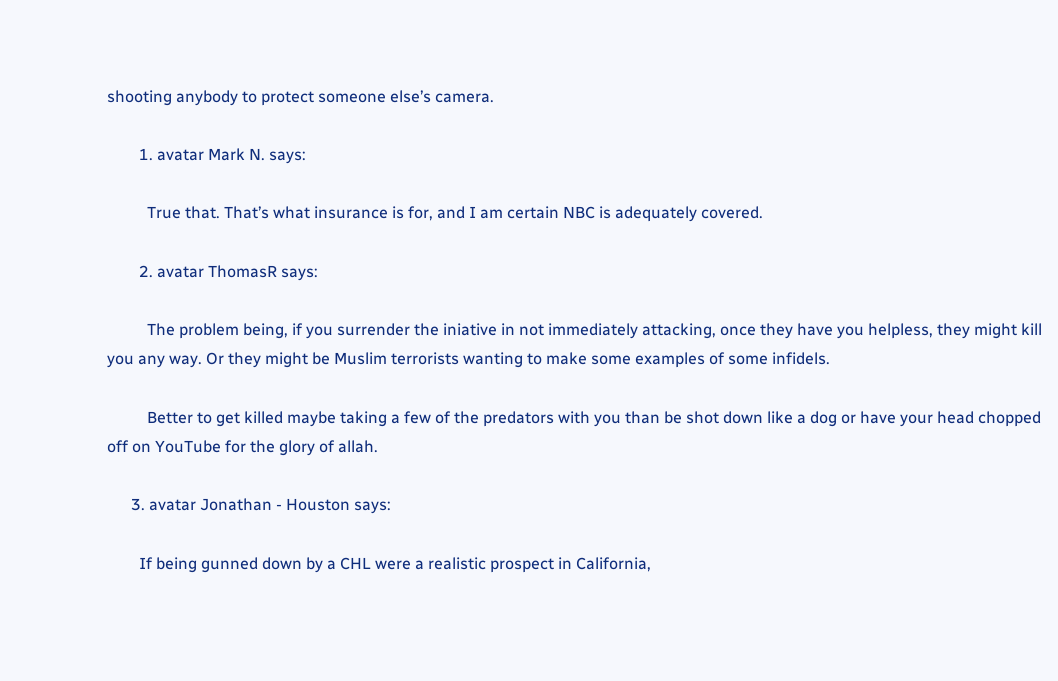shooting anybody to protect someone else’s camera.

        1. avatar Mark N. says:

          True that. That’s what insurance is for, and I am certain NBC is adequately covered.

        2. avatar ThomasR says:

          The problem being, if you surrender the iniative in not immediately attacking, once they have you helpless, they might kill you any way. Or they might be Muslim terrorists wanting to make some examples of some infidels.

          Better to get killed maybe taking a few of the predators with you than be shot down like a dog or have your head chopped off on YouTube for the glory of allah.

      3. avatar Jonathan - Houston says:

        If being gunned down by a CHL were a realistic prospect in California,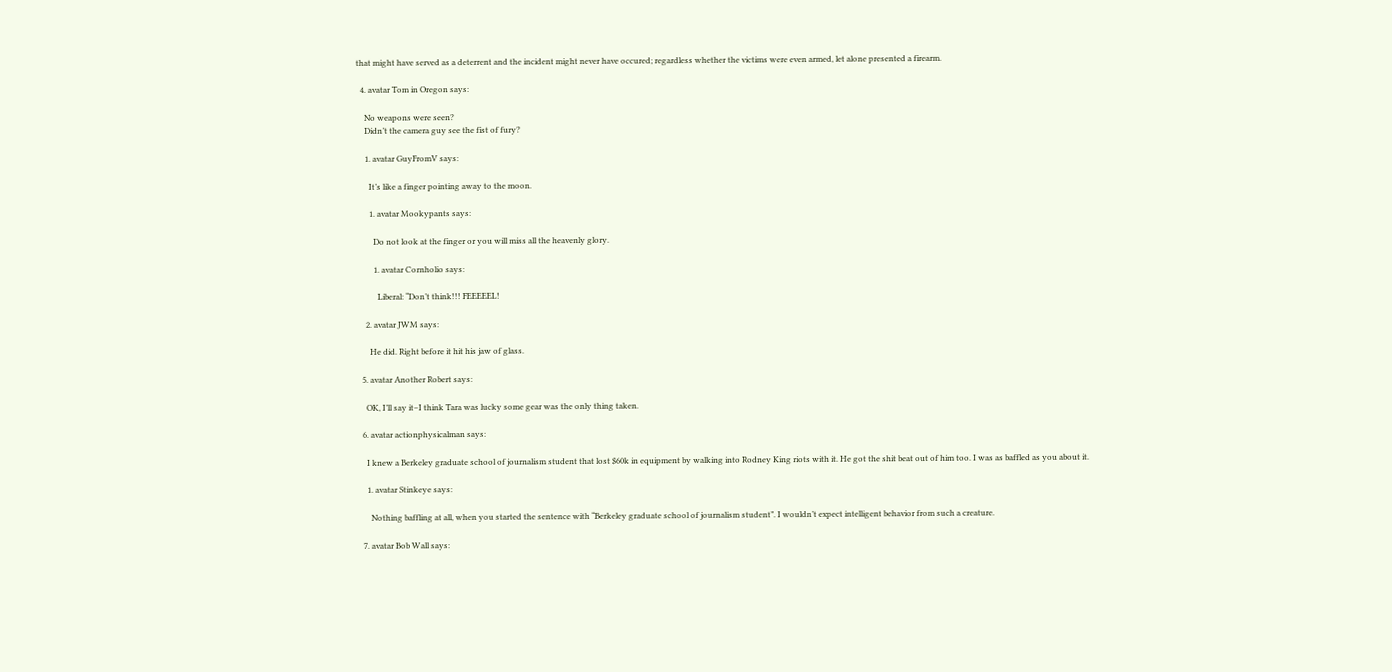that might have served as a deterrent and the incident might never have occured; regardless whether the victims were even armed, let alone presented a firearm.

  4. avatar Tom in Oregon says:

    No weapons were seen?
    Didn’t the camera guy see the fist of fury?

    1. avatar GuyFromV says:

      It’s like a finger pointing away to the moon.

      1. avatar Mookypants says:

        Do not look at the finger or you will miss all the heavenly glory.

        1. avatar Cornholio says:

          Liberal: “Don’t think!!! FEEEEEL!

    2. avatar JWM says:

      He did. Right before it hit his jaw of glass.

  5. avatar Another Robert says:

    OK, I’ll say it–I think Tara was lucky some gear was the only thing taken.

  6. avatar actionphysicalman says:

    I knew a Berkeley graduate school of journalism student that lost $60k in equipment by walking into Rodney King riots with it. He got the shit beat out of him too. I was as baffled as you about it.

    1. avatar Stinkeye says:

      Nothing baffling at all, when you started the sentence with “Berkeley graduate school of journalism student”. I wouldn’t expect intelligent behavior from such a creature.

  7. avatar Bob Wall says: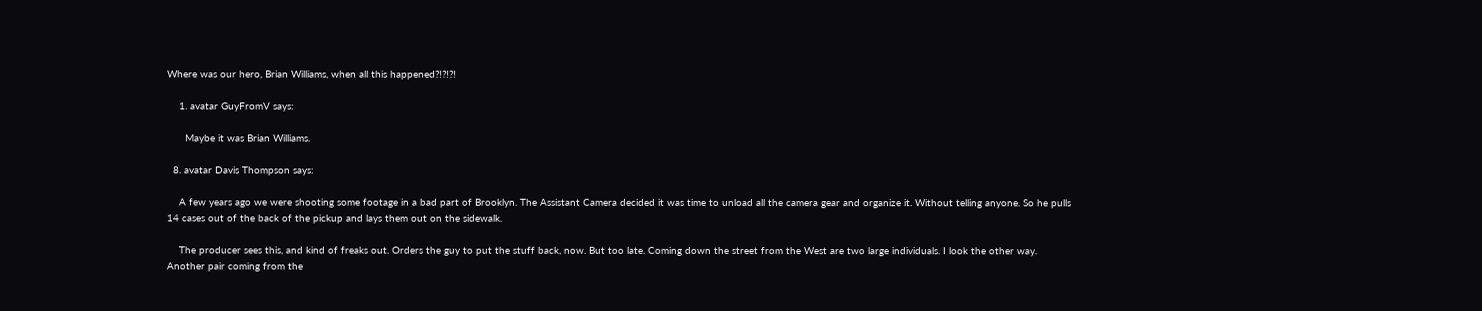Where was our hero, Brian Williams, when all this happened?!?!?!

    1. avatar GuyFromV says:

      Maybe it was Brian Williams.

  8. avatar Davis Thompson says:

    A few years ago we were shooting some footage in a bad part of Brooklyn. The Assistant Camera decided it was time to unload all the camera gear and organize it. Without telling anyone. So he pulls 14 cases out of the back of the pickup and lays them out on the sidewalk.

    The producer sees this, and kind of freaks out. Orders the guy to put the stuff back, now. But too late. Coming down the street from the West are two large individuals. I look the other way. Another pair coming from the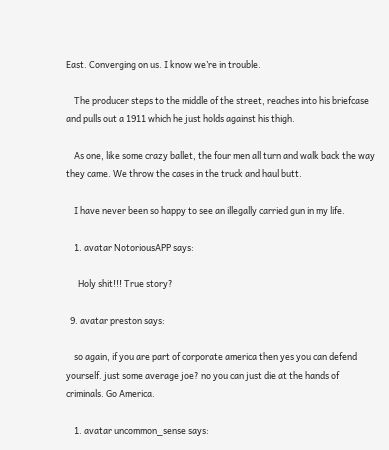East. Converging on us. I know we’re in trouble.

    The producer steps to the middle of the street, reaches into his briefcase and pulls out a 1911 which he just holds against his thigh.

    As one, like some crazy ballet, the four men all turn and walk back the way they came. We throw the cases in the truck and haul butt.

    I have never been so happy to see an illegally carried gun in my life.

    1. avatar NotoriousAPP says:

      Holy shit!!! True story?

  9. avatar preston says:

    so again, if you are part of corporate america then yes you can defend yourself. just some average joe? no you can just die at the hands of criminals. Go America.

    1. avatar uncommon_sense says: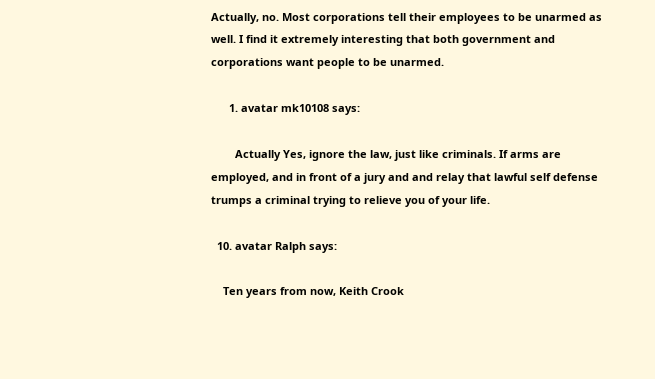Actually, no. Most corporations tell their employees to be unarmed as well. I find it extremely interesting that both government and corporations want people to be unarmed.

      1. avatar mk10108 says:

        Actually Yes, ignore the law, just like criminals. If arms are employed, and in front of a jury and and relay that lawful self defense trumps a criminal trying to relieve you of your life.

  10. avatar Ralph says:

    Ten years from now, Keith Crook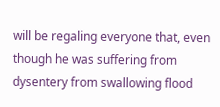will be regaling everyone that, even though he was suffering from dysentery from swallowing flood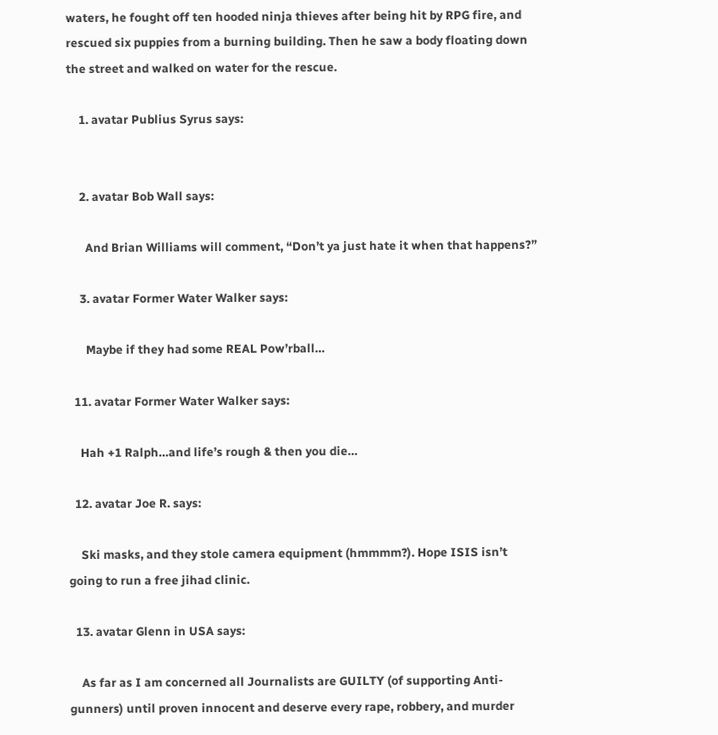waters, he fought off ten hooded ninja thieves after being hit by RPG fire, and rescued six puppies from a burning building. Then he saw a body floating down the street and walked on water for the rescue.

    1. avatar Publius Syrus says:


    2. avatar Bob Wall says:

      And Brian Williams will comment, “Don’t ya just hate it when that happens?”

    3. avatar Former Water Walker says:

      Maybe if they had some REAL Pow’rball…

  11. avatar Former Water Walker says:

    Hah +1 Ralph…and life’s rough & then you die…

  12. avatar Joe R. says:

    Ski masks, and they stole camera equipment (hmmmm?). Hope ISIS isn’t going to run a free jihad clinic.

  13. avatar Glenn in USA says:

    As far as I am concerned all Journalists are GUILTY (of supporting Anti-gunners) until proven innocent and deserve every rape, robbery, and murder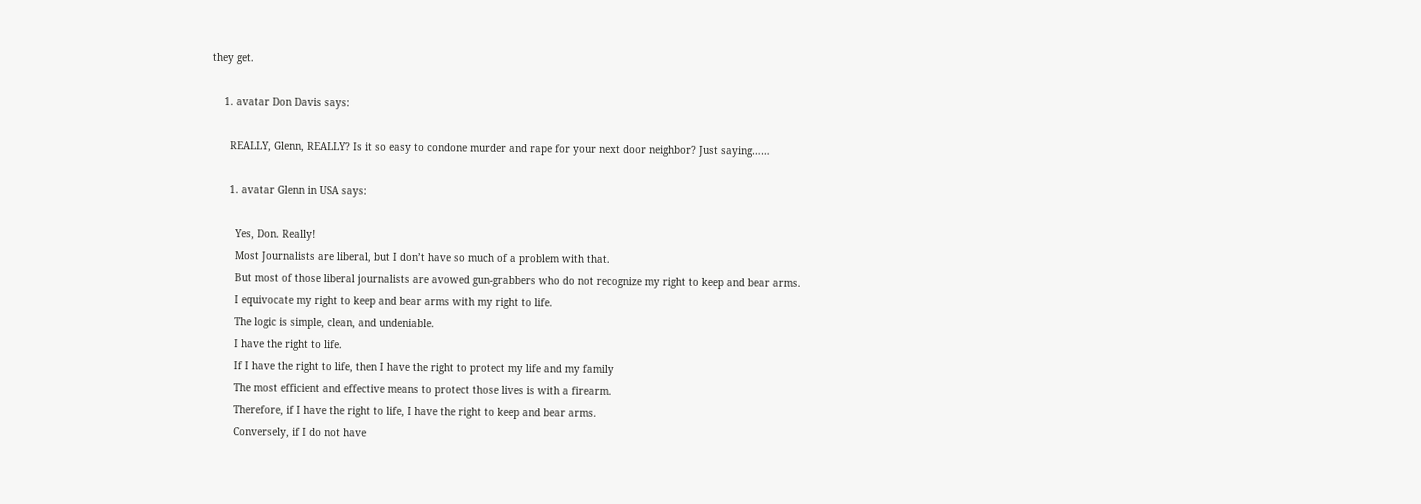they get.

    1. avatar Don Davis says:

      REALLY, Glenn, REALLY? Is it so easy to condone murder and rape for your next door neighbor? Just saying……

      1. avatar Glenn in USA says:

        Yes, Don. Really!
        Most Journalists are liberal, but I don’t have so much of a problem with that.
        But most of those liberal journalists are avowed gun-grabbers who do not recognize my right to keep and bear arms.
        I equivocate my right to keep and bear arms with my right to life.
        The logic is simple, clean, and undeniable.
        I have the right to life.
        If I have the right to life, then I have the right to protect my life and my family
        The most efficient and effective means to protect those lives is with a firearm.
        Therefore, if I have the right to life, I have the right to keep and bear arms.
        Conversely, if I do not have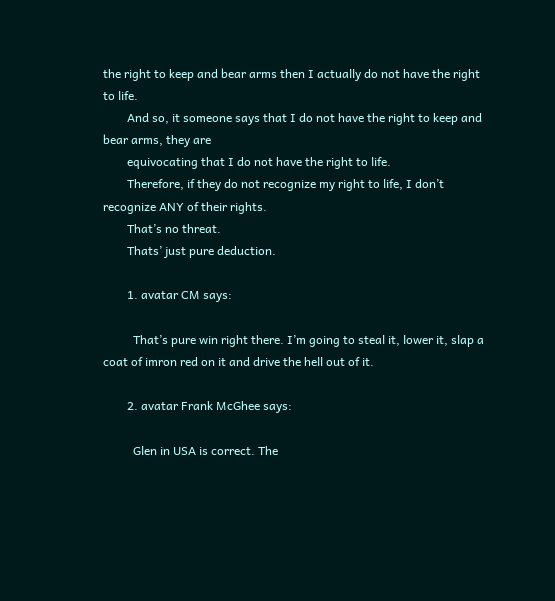the right to keep and bear arms then I actually do not have the right to life.
        And so, it someone says that I do not have the right to keep and bear arms, they are
        equivocating that I do not have the right to life.
        Therefore, if they do not recognize my right to life, I don’t recognize ANY of their rights.
        That’s no threat.
        Thats’ just pure deduction.

        1. avatar CM says:

          That’s pure win right there. I’m going to steal it, lower it, slap a coat of imron red on it and drive the hell out of it.

        2. avatar Frank McGhee says:

          Glen in USA is correct. The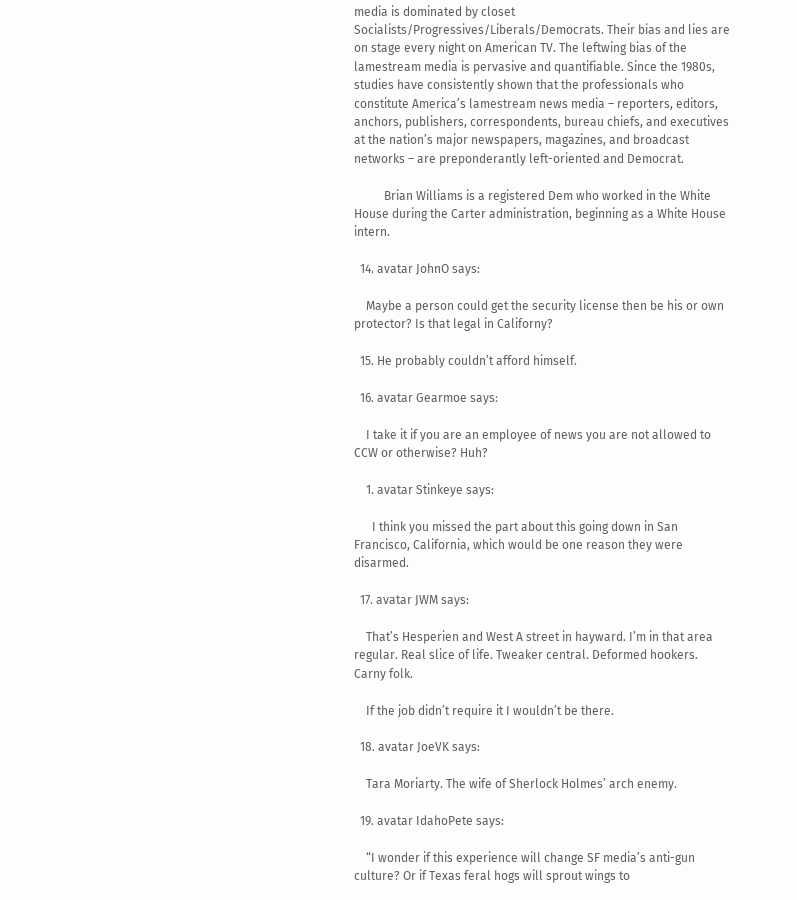media is dominated by closet Socialists/Progressives/Liberals/Democrats. Their bias and lies are on stage every night on American TV. The leftwing bias of the lamestream media is pervasive and quantifiable. Since the 1980s, studies have consistently shown that the professionals who constitute America’s lamestream news media – reporters, editors, anchors, publishers, correspondents, bureau chiefs, and executives at the nation’s major newspapers, magazines, and broadcast networks – are preponderantly left-oriented and Democrat.

          Brian Williams is a registered Dem who worked in the White House during the Carter administration, beginning as a White House intern.

  14. avatar JohnO says:

    Maybe a person could get the security license then be his or own protector? Is that legal in Californy?

  15. He probably couldn’t afford himself.

  16. avatar Gearmoe says:

    I take it if you are an employee of news you are not allowed to CCW or otherwise? Huh?

    1. avatar Stinkeye says:

      I think you missed the part about this going down in San Francisco, California, which would be one reason they were disarmed.

  17. avatar JWM says:

    That’s Hesperien and West A street in hayward. I’m in that area regular. Real slice of life. Tweaker central. Deformed hookers. Carny folk.

    If the job didn’t require it I wouldn’t be there.

  18. avatar JoeVK says:

    Tara Moriarty. The wife of Sherlock Holmes’ arch enemy.

  19. avatar IdahoPete says:

    “I wonder if this experience will change SF media’s anti-gun culture? Or if Texas feral hogs will sprout wings to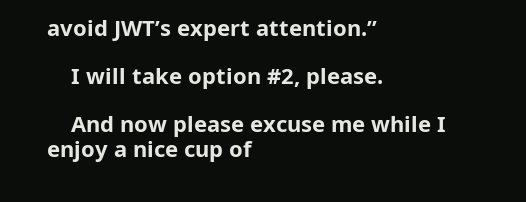avoid JWT’s expert attention.”

    I will take option #2, please.

    And now please excuse me while I enjoy a nice cup of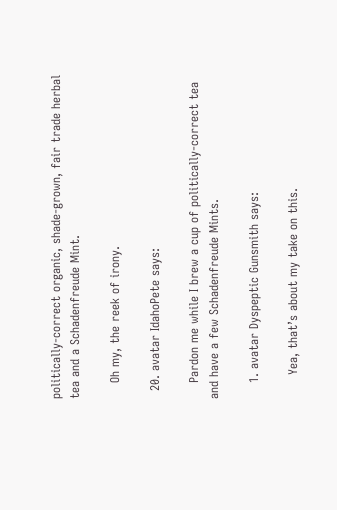politically-correct organic, shade-grown, fair trade herbal tea and a Schadenfreude Mint.

    Oh my, the reek of irony.

  20. avatar IdahoPete says:

    Pardon me while I brew a cup of politically-correct tea and have a few Schadenfreude Mints.

    1. avatar Dyspeptic Gunsmith says:

      Yea, that’s about my take on this.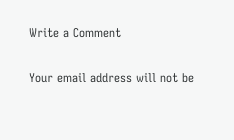Write a Comment

Your email address will not be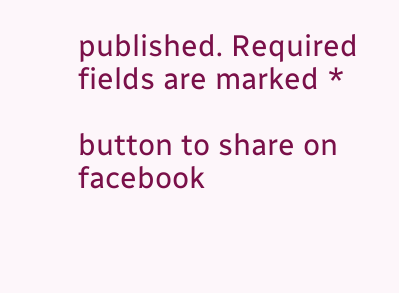published. Required fields are marked *

button to share on facebook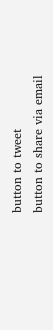button to tweet
button to share via email